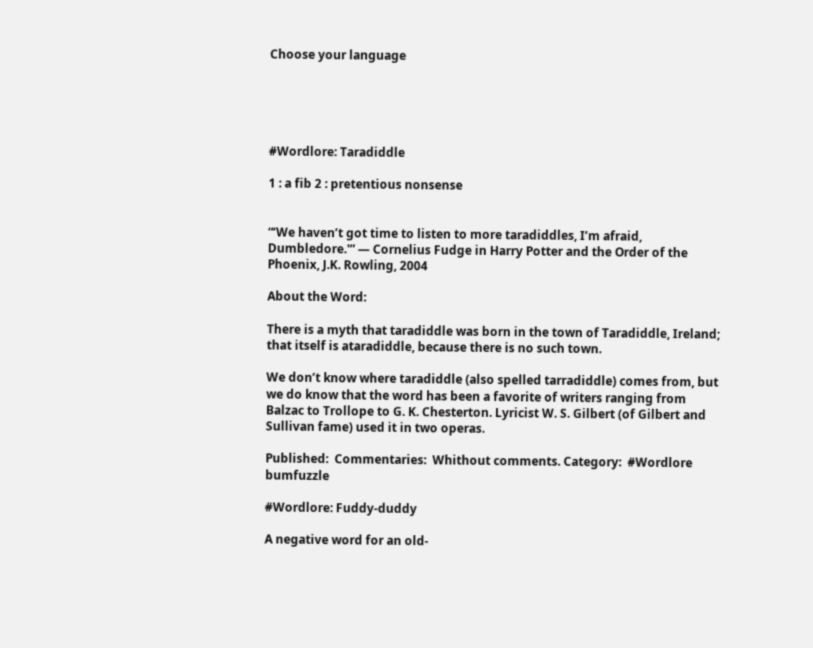Choose your language





#Wordlore: Taradiddle

1 : a fib 2 : pretentious nonsense


“‘We haven’t got time to listen to more taradiddles, I’m afraid, Dumbledore.'” — Cornelius Fudge in Harry Potter and the Order of the Phoenix, J.K. Rowling, 2004

About the Word:

There is a myth that taradiddle was born in the town of Taradiddle, Ireland; that itself is ataradiddle, because there is no such town.

We don’t know where taradiddle (also spelled tarradiddle) comes from, but we do know that the word has been a favorite of writers ranging from Balzac to Trollope to G. K. Chesterton. Lyricist W. S. Gilbert (of Gilbert and Sullivan fame) used it in two operas.

Published:  Commentaries:  Whithout comments. Category:  #Wordlore bumfuzzle

#Wordlore: Fuddy-duddy

A negative word for an old-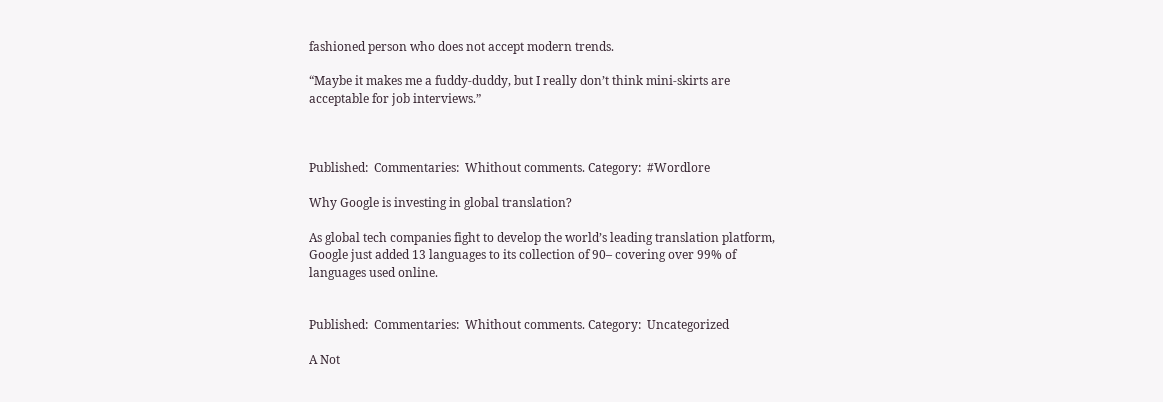fashioned person who does not accept modern trends.

“Maybe it makes me a fuddy-duddy, but I really don’t think mini-skirts are acceptable for job interviews.”



Published:  Commentaries:  Whithout comments. Category:  #Wordlore

Why Google is investing in global translation?

As global tech companies fight to develop the world’s leading translation platform, Google just added 13 languages to its collection of 90– covering over 99% of languages used online.


Published:  Commentaries:  Whithout comments. Category:  Uncategorized

A Not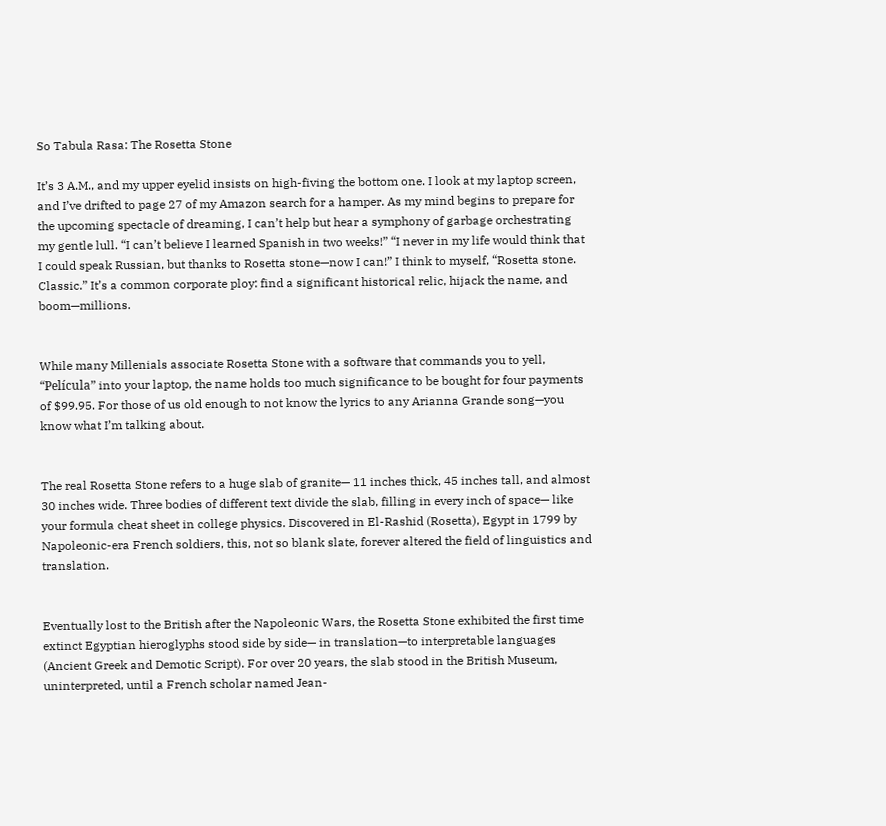So Tabula Rasa: The Rosetta Stone

It’s 3 A.M., and my upper eyelid insists on high-fiving the bottom one. I look at my laptop screen, and I’ve drifted to page 27 of my Amazon search for a hamper. As my mind begins to prepare for the upcoming spectacle of dreaming, I can’t help but hear a symphony of garbage orchestrating my gentle lull. “I can’t believe I learned Spanish in two weeks!” “I never in my life would think that I could speak Russian, but thanks to Rosetta stone—now I can!” I think to myself, “Rosetta stone. Classic.” It’s a common corporate ploy: find a significant historical relic, hijack the name, and boom—millions.


While many Millenials associate Rosetta Stone with a software that commands you to yell, “Película” into your laptop, the name holds too much significance to be bought for four payments of $99.95. For those of us old enough to not know the lyrics to any Arianna Grande song—you know what I’m talking about.


The real Rosetta Stone refers to a huge slab of granite— 11 inches thick, 45 inches tall, and almost 30 inches wide. Three bodies of different text divide the slab, filling in every inch of space— like your formula cheat sheet in college physics. Discovered in El-Rashid (Rosetta), Egypt in 1799 by Napoleonic-era French soldiers, this, not so blank slate, forever altered the field of linguistics and translation.


Eventually lost to the British after the Napoleonic Wars, the Rosetta Stone exhibited the first time extinct Egyptian hieroglyphs stood side by side— in translation—to interpretable languages (Ancient Greek and Demotic Script). For over 20 years, the slab stood in the British Museum, uninterpreted, until a French scholar named Jean-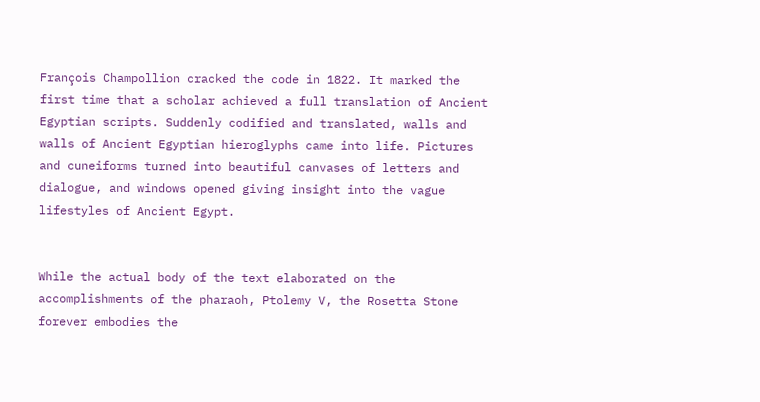François Champollion cracked the code in 1822. It marked the first time that a scholar achieved a full translation of Ancient Egyptian scripts. Suddenly codified and translated, walls and walls of Ancient Egyptian hieroglyphs came into life. Pictures and cuneiforms turned into beautiful canvases of letters and dialogue, and windows opened giving insight into the vague lifestyles of Ancient Egypt.


While the actual body of the text elaborated on the accomplishments of the pharaoh, Ptolemy V, the Rosetta Stone forever embodies the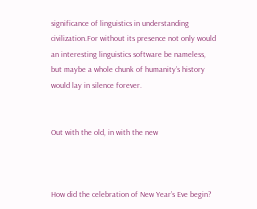significance of linguistics in understanding civilization.For without its presence not only would an interesting linguistics software be nameless, but maybe a whole chunk of humanity’s history would lay in silence forever.


Out with the old, in with the new



How did the celebration of New Year’s Eve begin?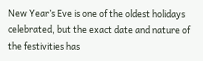New Year’s Eve is one of the oldest holidays celebrated, but the exact date and nature of the festivities has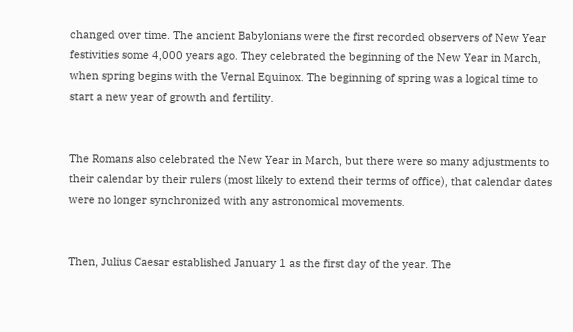changed over time. The ancient Babylonians were the first recorded observers of New Year festivities some 4,000 years ago. They celebrated the beginning of the New Year in March, when spring begins with the Vernal Equinox. The beginning of spring was a logical time to start a new year of growth and fertility.


The Romans also celebrated the New Year in March, but there were so many adjustments to their calendar by their rulers (most likely to extend their terms of office), that calendar dates were no longer synchronized with any astronomical movements.


Then, Julius Caesar established January 1 as the first day of the year. The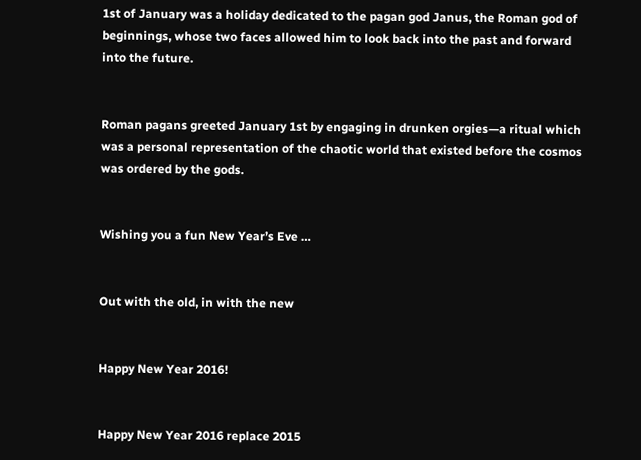1st of January was a holiday dedicated to the pagan god Janus, the Roman god of beginnings, whose two faces allowed him to look back into the past and forward into the future.


Roman pagans greeted January 1st by engaging in drunken orgies—a ritual which was a personal representation of the chaotic world that existed before the cosmos was ordered by the gods.


Wishing you a fun New Year’s Eve …


Out with the old, in with the new


Happy New Year 2016!


Happy New Year 2016 replace 2015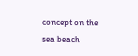concept on the sea beach